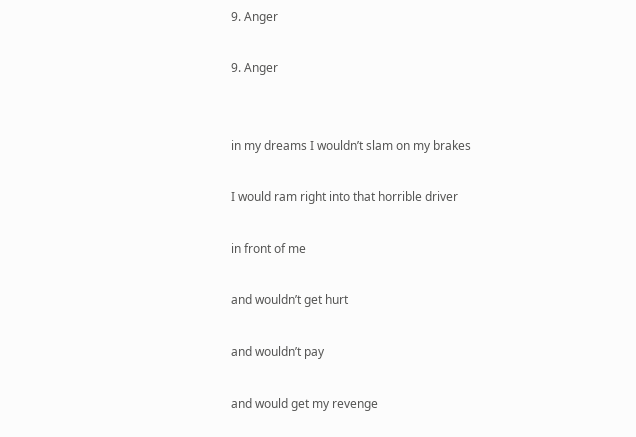9. Anger

9. Anger


in my dreams I wouldn’t slam on my brakes

I would ram right into that horrible driver

in front of me

and wouldn’t get hurt

and wouldn’t pay

and would get my revenge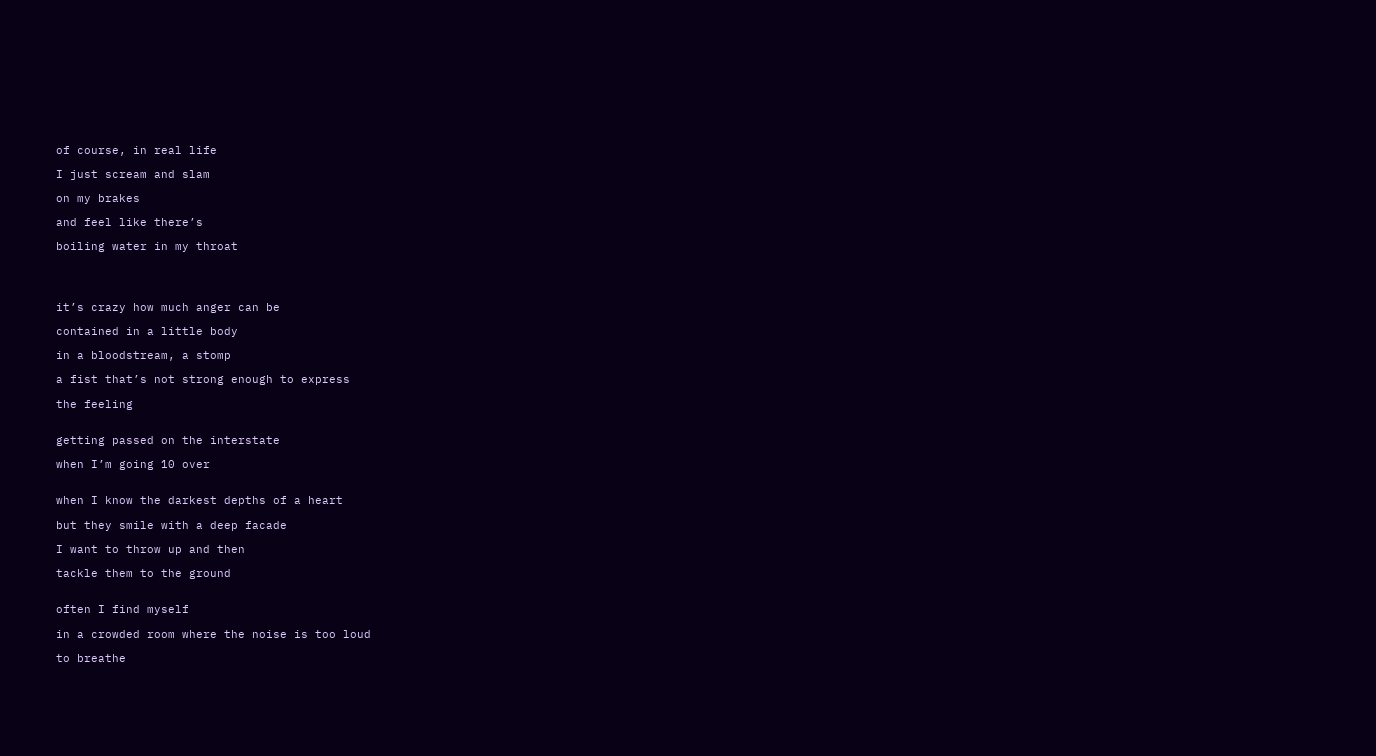of course, in real life

I just scream and slam

on my brakes

and feel like there’s

boiling water in my throat




it’s crazy how much anger can be

contained in a little body

in a bloodstream, a stomp

a fist that’s not strong enough to express

the feeling


getting passed on the interstate

when I’m going 10 over


when I know the darkest depths of a heart

but they smile with a deep facade

I want to throw up and then

tackle them to the ground


often I find myself

in a crowded room where the noise is too loud

to breathe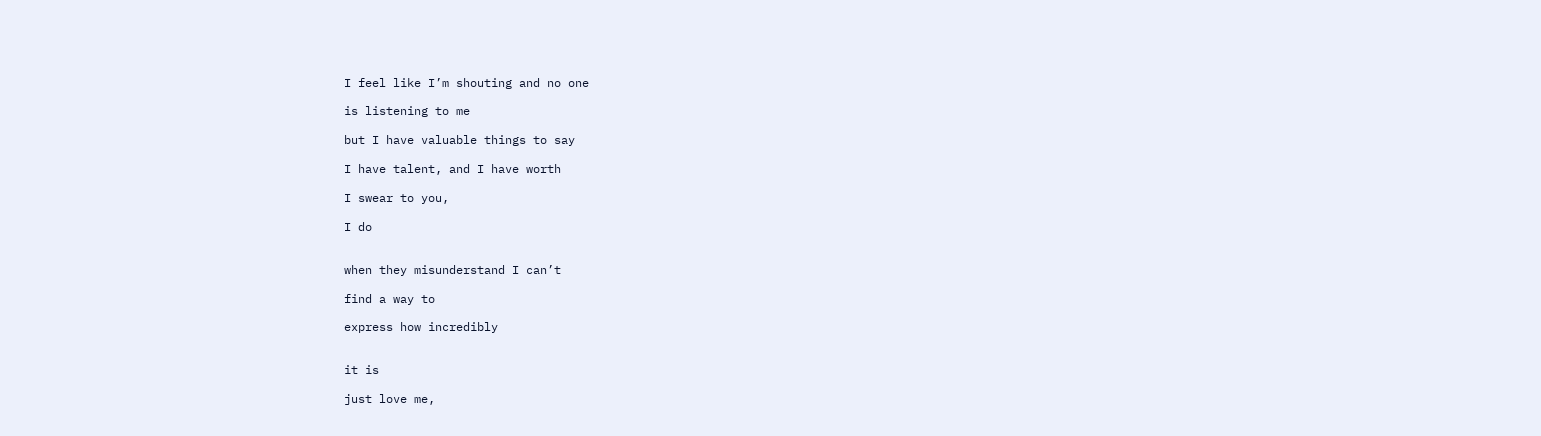I feel like I’m shouting and no one

is listening to me

but I have valuable things to say

I have talent, and I have worth

I swear to you,

I do


when they misunderstand I can’t

find a way to

express how incredibly


it is

just love me,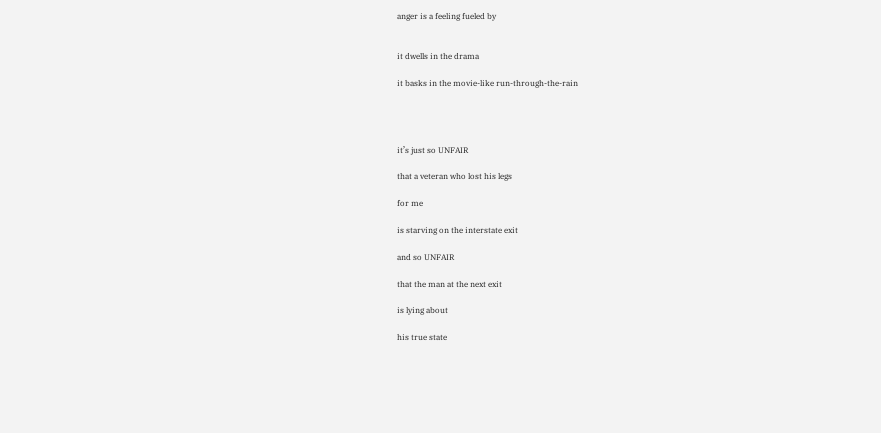anger is a feeling fueled by


it dwells in the drama

it basks in the movie-like run-through-the-rain




it’s just so UNFAIR

that a veteran who lost his legs

for me

is starving on the interstate exit

and so UNFAIR

that the man at the next exit

is lying about

his true state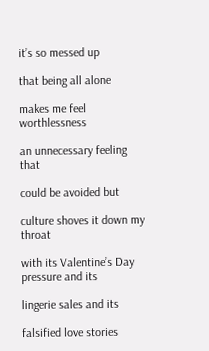it’s so messed up

that being all alone

makes me feel worthlessness

an unnecessary feeling that

could be avoided but

culture shoves it down my throat

with its Valentine’s Day pressure and its

lingerie sales and its

falsified love stories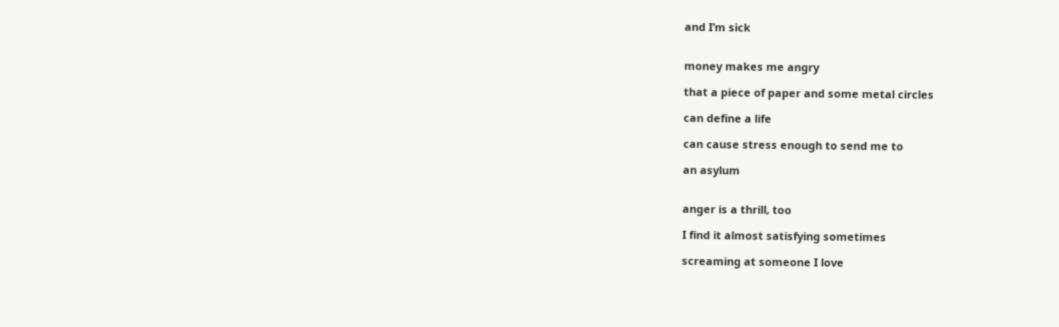and I’m sick


money makes me angry

that a piece of paper and some metal circles

can define a life

can cause stress enough to send me to

an asylum


anger is a thrill, too

I find it almost satisfying sometimes

screaming at someone I love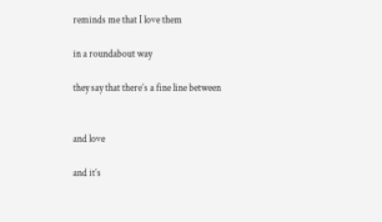reminds me that I love them

in a roundabout way

they say that there’s a fine line between


and love

and it’s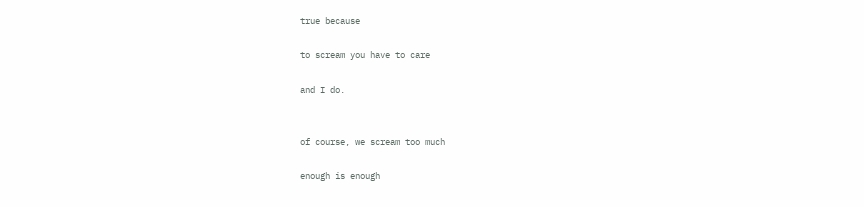true because

to scream you have to care

and I do.


of course, we scream too much

enough is enough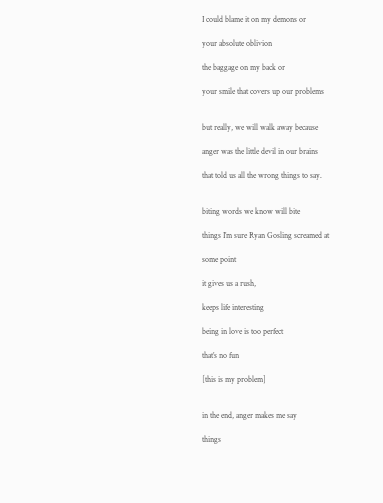I could blame it on my demons or

your absolute oblivion

the baggage on my back or

your smile that covers up our problems


but really, we will walk away because

anger was the little devil in our brains

that told us all the wrong things to say.


biting words we know will bite

things I’m sure Ryan Gosling screamed at

some point

it gives us a rush,

keeps life interesting

being in love is too perfect

that’s no fun

[this is my problem]


in the end, anger makes me say

things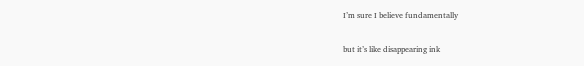I’m sure I believe fundamentally

but it’s like disappearing ink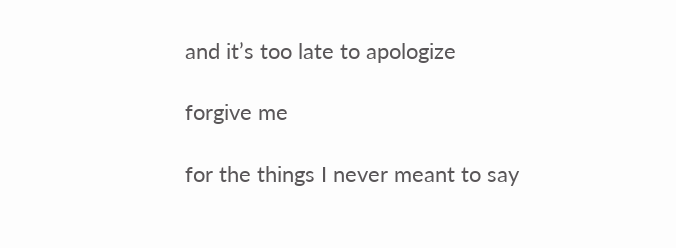and it’s too late to apologize

forgive me

for the things I never meant to say